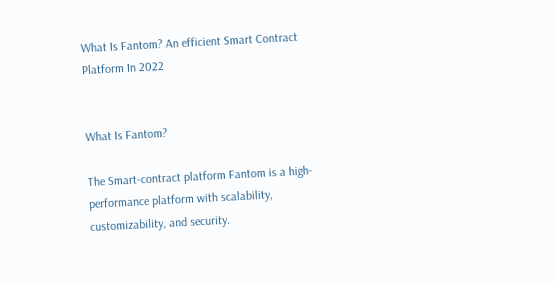What Is Fantom? An efficient Smart Contract Platform In 2022


What Is Fantom?

The Smart-contract platform Fantom is a high-performance platform with scalability, customizability, and security.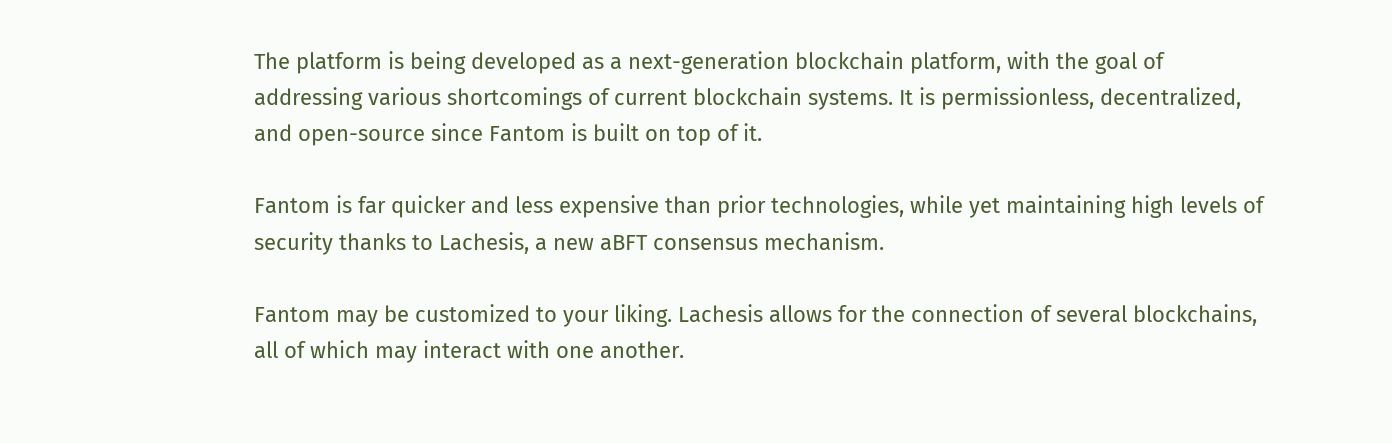The platform is being developed as a next-generation blockchain platform, with the goal of addressing various shortcomings of current blockchain systems. It is permissionless, decentralized, and open-source since Fantom is built on top of it.

Fantom is far quicker and less expensive than prior technologies, while yet maintaining high levels of security thanks to Lachesis, a new aBFT consensus mechanism.

Fantom may be customized to your liking. Lachesis allows for the connection of several blockchains, all of which may interact with one another.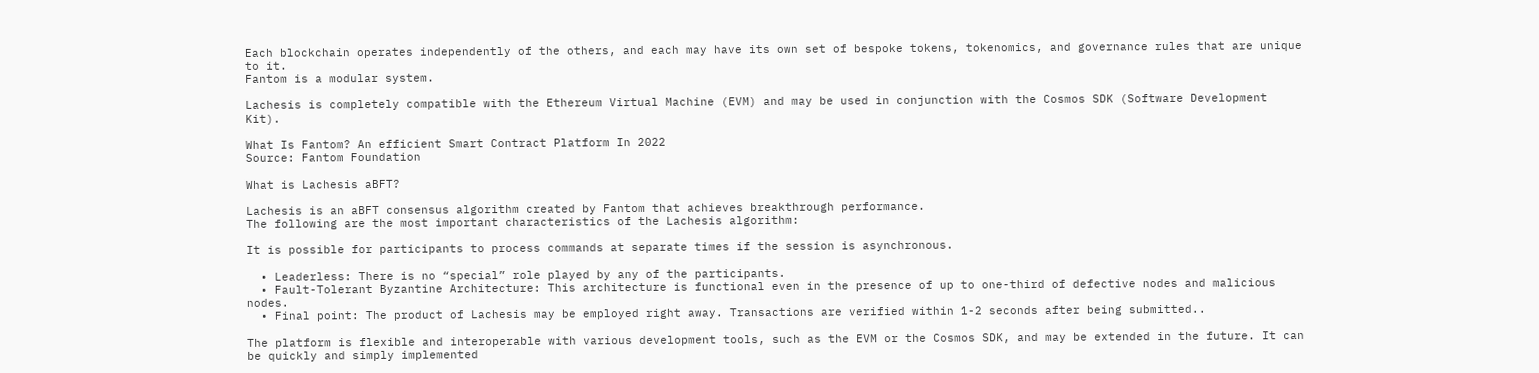Each blockchain operates independently of the others, and each may have its own set of bespoke tokens, tokenomics, and governance rules that are unique to it.
Fantom is a modular system.

Lachesis is completely compatible with the Ethereum Virtual Machine (EVM) and may be used in conjunction with the Cosmos SDK (Software Development Kit).

What Is Fantom? An efficient Smart Contract Platform In 2022
Source: Fantom Foundation

What is Lachesis aBFT?

Lachesis is an aBFT consensus algorithm created by Fantom that achieves breakthrough performance.
The following are the most important characteristics of the Lachesis algorithm:

It is possible for participants to process commands at separate times if the session is asynchronous.

  • Leaderless: There is no “special” role played by any of the participants.
  • Fault-Tolerant Byzantine Architecture: This architecture is functional even in the presence of up to one-third of defective nodes and malicious nodes.
  • Final point: The product of Lachesis may be employed right away. Transactions are verified within 1-2 seconds after being submitted..

The platform is flexible and interoperable with various development tools, such as the EVM or the Cosmos SDK, and may be extended in the future. It can be quickly and simply implemented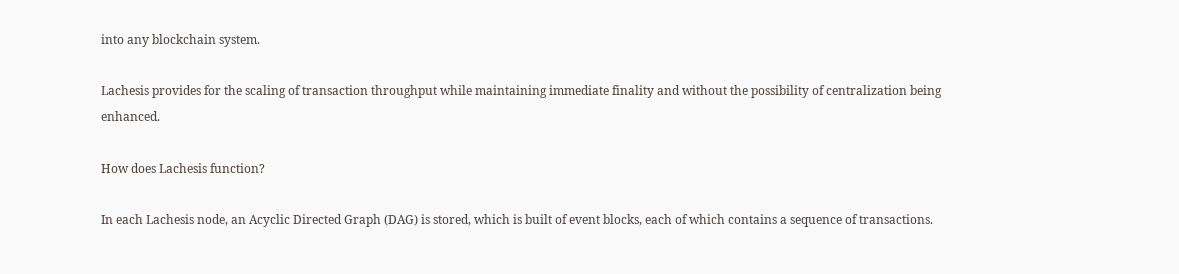into any blockchain system.

Lachesis provides for the scaling of transaction throughput while maintaining immediate finality and without the possibility of centralization being enhanced.

How does Lachesis function?

In each Lachesis node, an Acyclic Directed Graph (DAG) is stored, which is built of event blocks, each of which contains a sequence of transactions.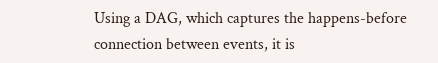Using a DAG, which captures the happens-before connection between events, it is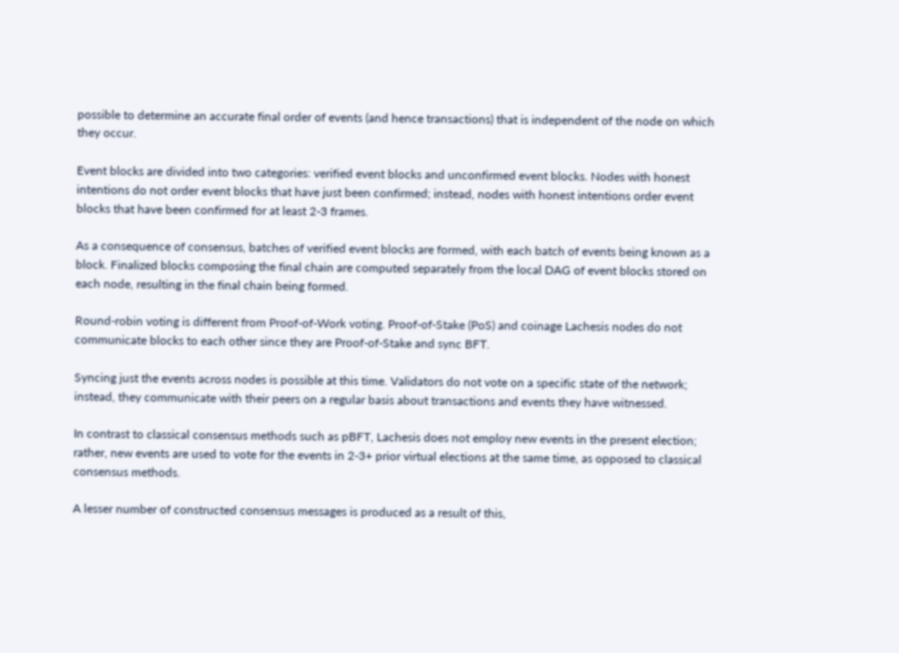possible to determine an accurate final order of events (and hence transactions) that is independent of the node on which they occur.

Event blocks are divided into two categories: verified event blocks and unconfirmed event blocks. Nodes with honest intentions do not order event blocks that have just been confirmed; instead, nodes with honest intentions order event blocks that have been confirmed for at least 2-3 frames.

As a consequence of consensus, batches of verified event blocks are formed, with each batch of events being known as a block. Finalized blocks composing the final chain are computed separately from the local DAG of event blocks stored on each node, resulting in the final chain being formed.

Round-robin voting is different from Proof-of-Work voting. Proof-of-Stake (PoS) and coinage Lachesis nodes do not communicate blocks to each other since they are Proof-of-Stake and sync BFT.

Syncing just the events across nodes is possible at this time. Validators do not vote on a specific state of the network; instead, they communicate with their peers on a regular basis about transactions and events they have witnessed.

In contrast to classical consensus methods such as pBFT, Lachesis does not employ new events in the present election; rather, new events are used to vote for the events in 2-3+ prior virtual elections at the same time, as opposed to classical consensus methods.

A lesser number of constructed consensus messages is produced as a result of this,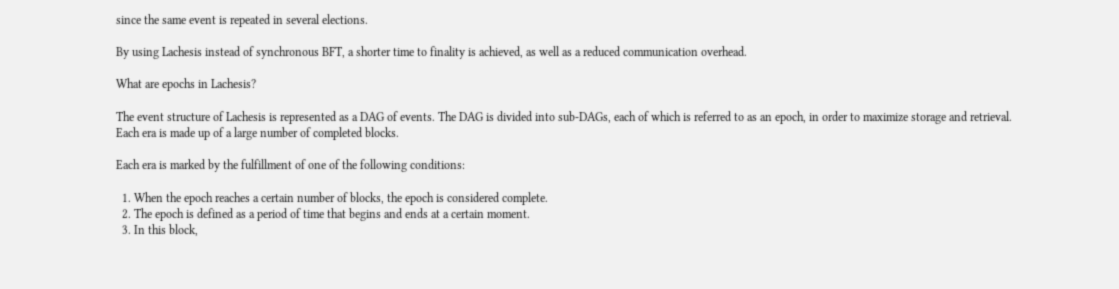since the same event is repeated in several elections.

By using Lachesis instead of synchronous BFT, a shorter time to finality is achieved, as well as a reduced communication overhead.

What are epochs in Lachesis?

The event structure of Lachesis is represented as a DAG of events. The DAG is divided into sub-DAGs, each of which is referred to as an epoch, in order to maximize storage and retrieval. Each era is made up of a large number of completed blocks.

Each era is marked by the fulfillment of one of the following conditions:

  1. When the epoch reaches a certain number of blocks, the epoch is considered complete.
  2. The epoch is defined as a period of time that begins and ends at a certain moment.
  3. In this block,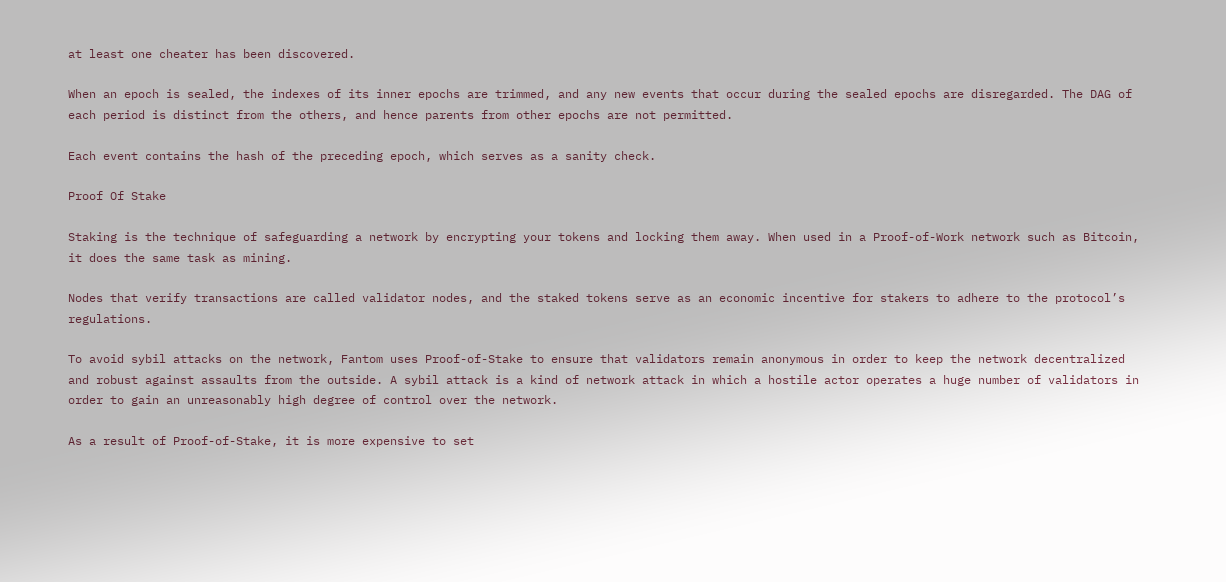at least one cheater has been discovered.

When an epoch is sealed, the indexes of its inner epochs are trimmed, and any new events that occur during the sealed epochs are disregarded. The DAG of each period is distinct from the others, and hence parents from other epochs are not permitted.

Each event contains the hash of the preceding epoch, which serves as a sanity check.

Proof Of Stake

Staking is the technique of safeguarding a network by encrypting your tokens and locking them away. When used in a Proof-of-Work network such as Bitcoin, it does the same task as mining.

Nodes that verify transactions are called validator nodes, and the staked tokens serve as an economic incentive for stakers to adhere to the protocol’s regulations.

To avoid sybil attacks on the network, Fantom uses Proof-of-Stake to ensure that validators remain anonymous in order to keep the network decentralized and robust against assaults from the outside. A sybil attack is a kind of network attack in which a hostile actor operates a huge number of validators in order to gain an unreasonably high degree of control over the network.

As a result of Proof-of-Stake, it is more expensive to set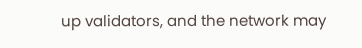up validators, and the network may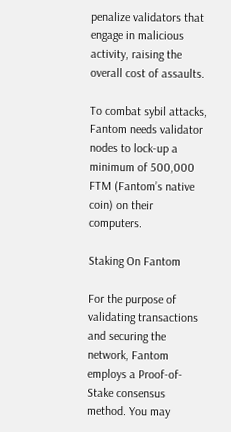penalize validators that engage in malicious activity, raising the overall cost of assaults.

To combat sybil attacks, Fantom needs validator nodes to lock-up a minimum of 500,000 FTM (Fantom’s native coin) on their computers.

Staking On Fantom

For the purpose of validating transactions and securing the network, Fantom employs a Proof-of-Stake consensus method. You may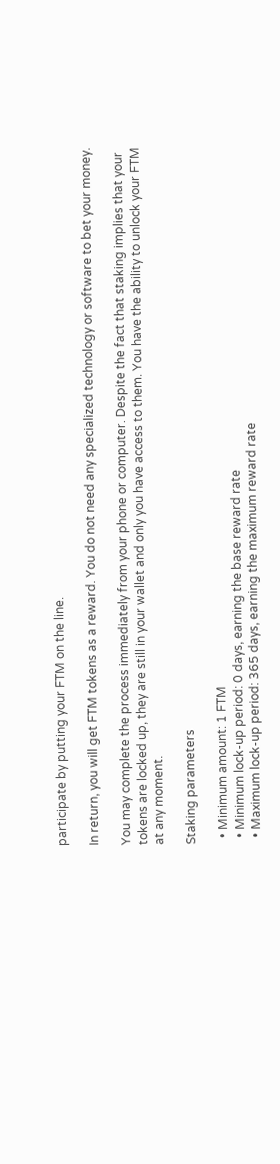participate by putting your FTM on the line.

In return, you will get FTM tokens as a reward. You do not need any specialized technology or software to bet your money.

You may complete the process immediately from your phone or computer. Despite the fact that staking implies that your tokens are locked up, they are still in your wallet and only you have access to them. You have the ability to unlock your FTM at any moment.

Staking parameters

  • Minimum amount: 1 FTM
  • Minimum lock-up period: 0 days, earning the base reward rate
  • Maximum lock-up period: 365 days, earning the maximum reward rate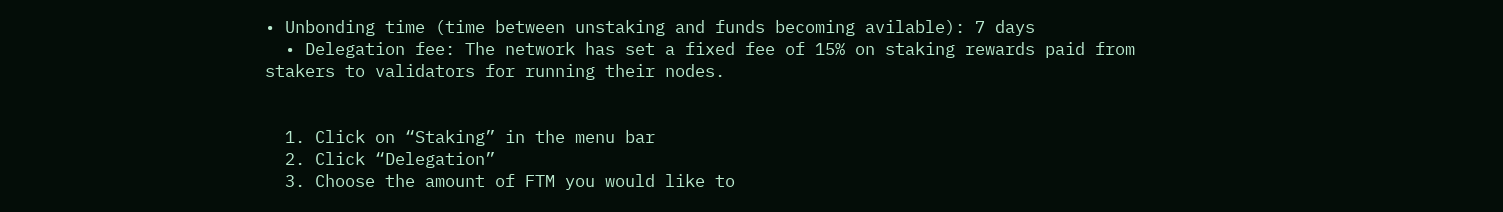• Unbonding time (time between unstaking and funds becoming avilable): 7 days
  • Delegation fee: The network has set a fixed fee of 15% on staking rewards paid from stakers to validators for running their nodes.


  1. Click on “Staking” in the menu bar
  2. Click “Delegation”
  3. Choose the amount of FTM you would like to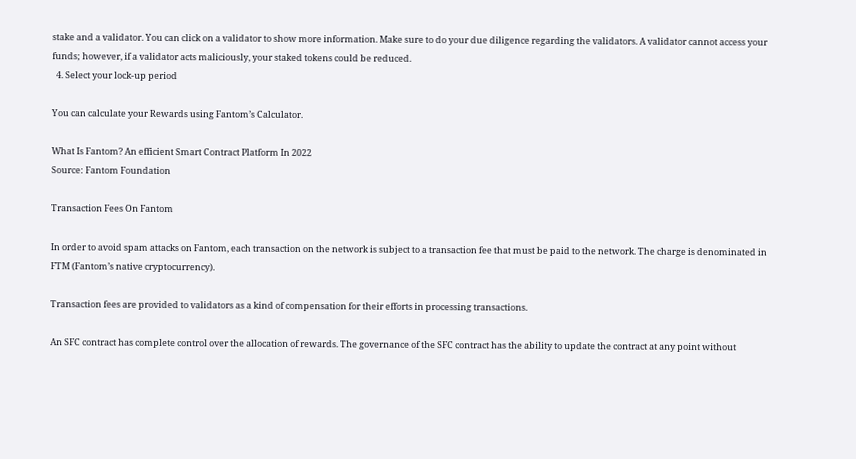stake and a validator. You can click on a validator to show more information. Make sure to do your due diligence regarding the validators. A validator cannot access your funds; however, if a validator acts maliciously, your staked tokens could be reduced.
  4. Select your lock-up period

You can calculate your Rewards using Fantom’s Calculator.

What Is Fantom? An efficient Smart Contract Platform In 2022
Source: Fantom Foundation

Transaction Fees On Fantom

In order to avoid spam attacks on Fantom, each transaction on the network is subject to a transaction fee that must be paid to the network. The charge is denominated in FTM (Fantom’s native cryptocurrency).

Transaction fees are provided to validators as a kind of compensation for their efforts in processing transactions.

An SFC contract has complete control over the allocation of rewards. The governance of the SFC contract has the ability to update the contract at any point without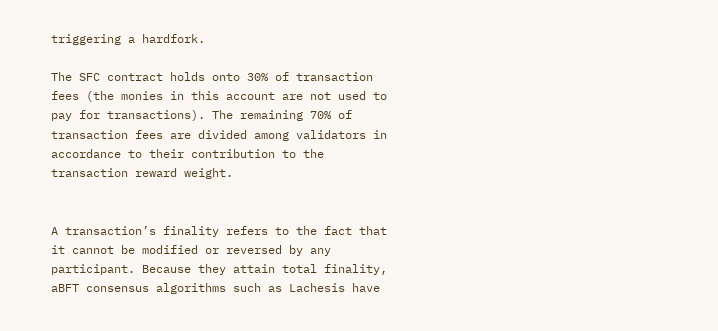triggering a hardfork.

The SFC contract holds onto 30% of transaction fees (the monies in this account are not used to pay for transactions). The remaining 70% of transaction fees are divided among validators in accordance to their contribution to the transaction reward weight.


A transaction’s finality refers to the fact that it cannot be modified or reversed by any participant. Because they attain total finality, aBFT consensus algorithms such as Lachesis have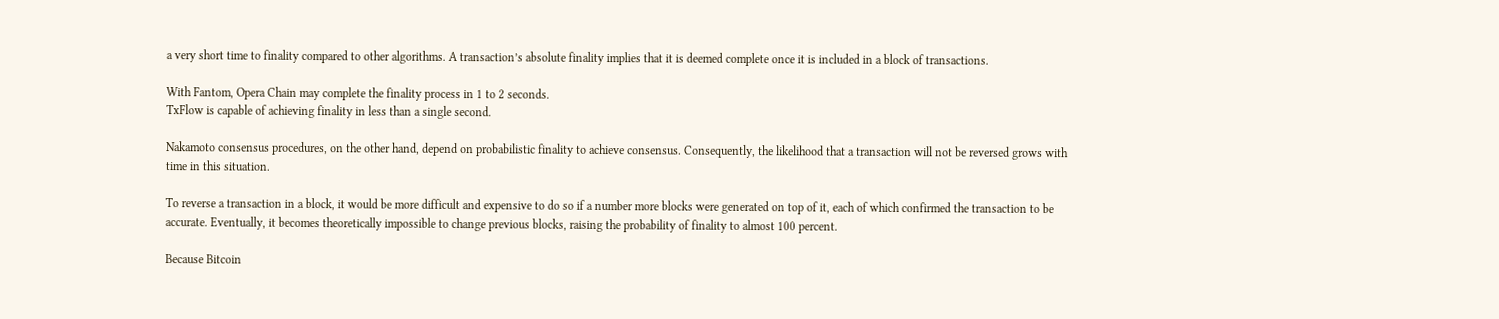a very short time to finality compared to other algorithms. A transaction’s absolute finality implies that it is deemed complete once it is included in a block of transactions.

With Fantom, Opera Chain may complete the finality process in 1 to 2 seconds.
TxFlow is capable of achieving finality in less than a single second.

Nakamoto consensus procedures, on the other hand, depend on probabilistic finality to achieve consensus. Consequently, the likelihood that a transaction will not be reversed grows with time in this situation.

To reverse a transaction in a block, it would be more difficult and expensive to do so if a number more blocks were generated on top of it, each of which confirmed the transaction to be accurate. Eventually, it becomes theoretically impossible to change previous blocks, raising the probability of finality to almost 100 percent.

Because Bitcoin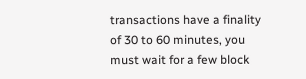transactions have a finality of 30 to 60 minutes, you must wait for a few block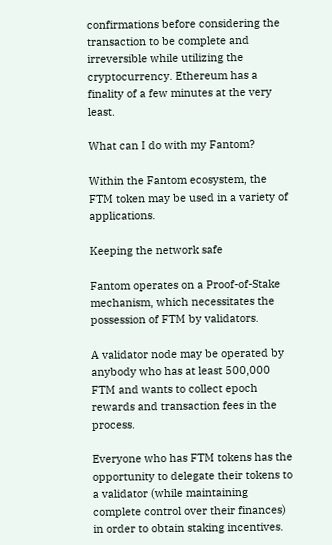confirmations before considering the transaction to be complete and irreversible while utilizing the cryptocurrency. Ethereum has a finality of a few minutes at the very least.

What can I do with my Fantom?

Within the Fantom ecosystem, the FTM token may be used in a variety of applications.

Keeping the network safe

Fantom operates on a Proof-of-Stake mechanism, which necessitates the possession of FTM by validators.

A validator node may be operated by anybody who has at least 500,000 FTM and wants to collect epoch rewards and transaction fees in the process.

Everyone who has FTM tokens has the opportunity to delegate their tokens to a validator (while maintaining complete control over their finances) in order to obtain staking incentives.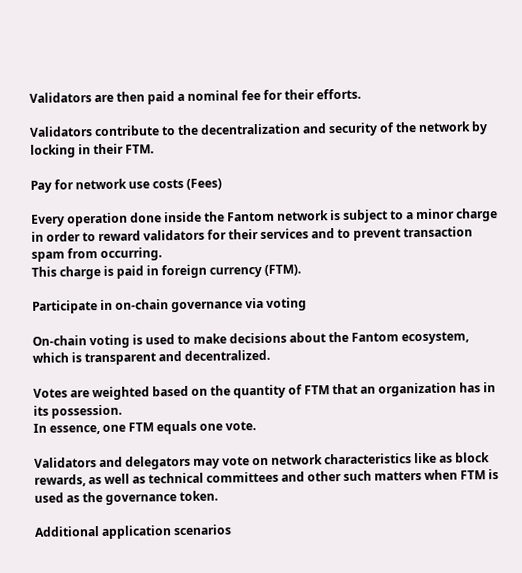Validators are then paid a nominal fee for their efforts.

Validators contribute to the decentralization and security of the network by locking in their FTM.

Pay for network use costs (Fees)

Every operation done inside the Fantom network is subject to a minor charge in order to reward validators for their services and to prevent transaction spam from occurring.
This charge is paid in foreign currency (FTM).

Participate in on-chain governance via voting

On-chain voting is used to make decisions about the Fantom ecosystem, which is transparent and decentralized.

Votes are weighted based on the quantity of FTM that an organization has in its possession.
In essence, one FTM equals one vote.

Validators and delegators may vote on network characteristics like as block rewards, as well as technical committees and other such matters when FTM is used as the governance token.

Additional application scenarios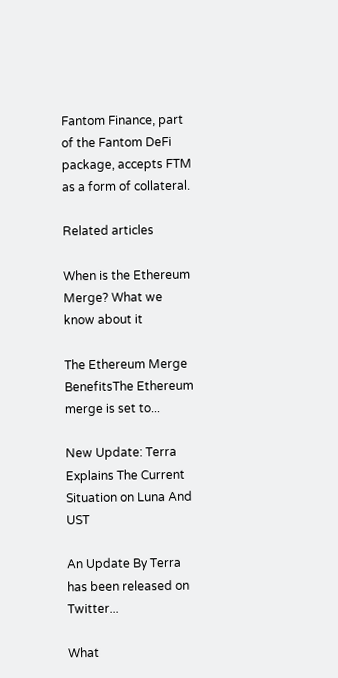Fantom Finance, part of the Fantom DeFi package, accepts FTM as a form of collateral.

Related articles

When is the Ethereum Merge? What we know about it

The Ethereum Merge BenefitsThe Ethereum merge is set to...

New Update: Terra Explains The Current Situation on Luna And UST

An Update By Terra has been released on Twitter...

What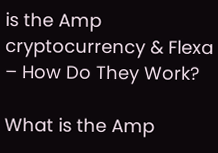is the Amp cryptocurrency & Flexa – How Do They Work?

What is the Amp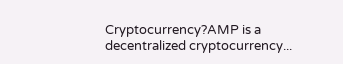Cryptocurrency?AMP is a decentralized cryptocurrency...